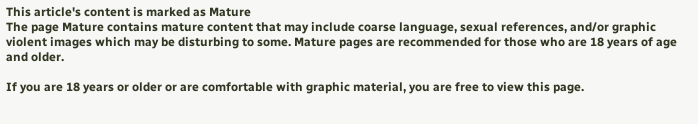This article's content is marked as Mature
The page Mature contains mature content that may include coarse language, sexual references, and/or graphic violent images which may be disturbing to some. Mature pages are recommended for those who are 18 years of age and older.

If you are 18 years or older or are comfortable with graphic material, you are free to view this page.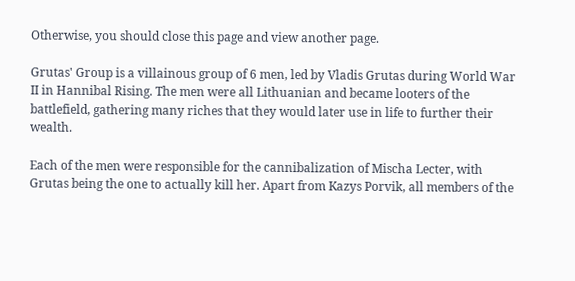Otherwise, you should close this page and view another page.

Grutas' Group is a villainous group of 6 men, led by Vladis Grutas during World War II in Hannibal Rising. The men were all Lithuanian and became looters of the battlefield, gathering many riches that they would later use in life to further their wealth.

Each of the men were responsible for the cannibalization of Mischa Lecter, with Grutas being the one to actually kill her. Apart from Kazys Porvik, all members of the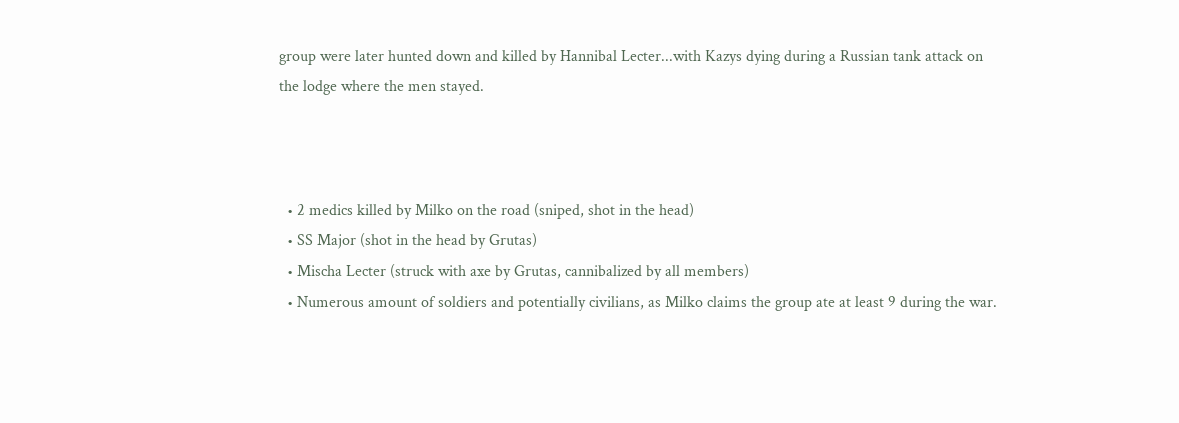group were later hunted down and killed by Hannibal Lecter...with Kazys dying during a Russian tank attack on the lodge where the men stayed.



  • 2 medics killed by Milko on the road (sniped, shot in the head)
  • SS Major (shot in the head by Grutas)
  • Mischa Lecter (struck with axe by Grutas, cannibalized by all members)
  • Numerous amount of soldiers and potentially civilians, as Milko claims the group ate at least 9 during the war.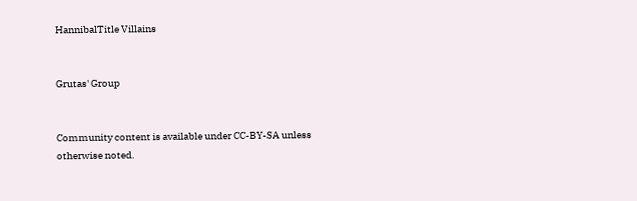HannibalTitle Villains


Grutas' Group


Community content is available under CC-BY-SA unless otherwise noted.